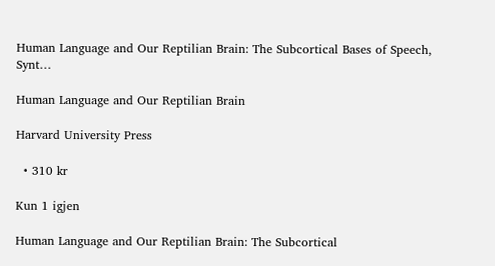Human Language and Our Reptilian Brain: The Subcortical Bases of Speech, Synt…

Human Language and Our Reptilian Brain

Harvard University Press

  • 310 kr

Kun 1 igjen

Human Language and Our Reptilian Brain: The Subcortical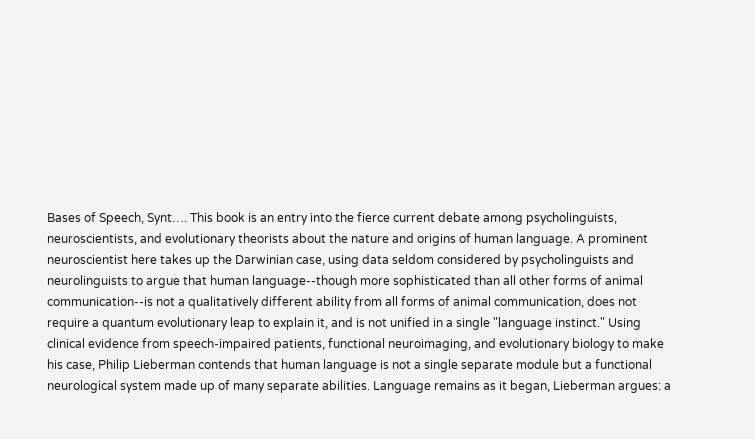Bases of Speech, Synt…. This book is an entry into the fierce current debate among psycholinguists, neuroscientists, and evolutionary theorists about the nature and origins of human language. A prominent neuroscientist here takes up the Darwinian case, using data seldom considered by psycholinguists and neurolinguists to argue that human language--though more sophisticated than all other forms of animal communication--is not a qualitatively different ability from all forms of animal communication, does not require a quantum evolutionary leap to explain it, and is not unified in a single "language instinct." Using clinical evidence from speech-impaired patients, functional neuroimaging, and evolutionary biology to make his case, Philip Lieberman contends that human language is not a single separate module but a functional neurological system made up of many separate abilities. Language remains as it began, Lieberman argues: a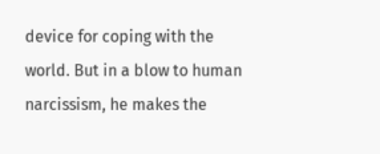device for coping with the world. But in a blow to human narcissism, he makes the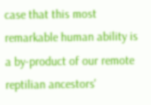case that this most remarkable human ability is a by-product of our remote reptilian ancestors'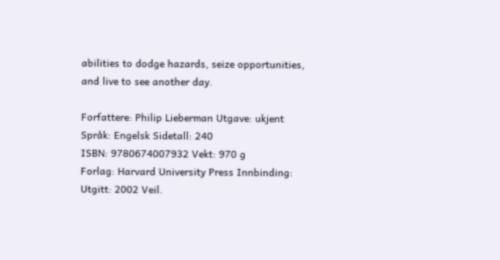abilities to dodge hazards, seize opportunities, and live to see another day.

Forfattere: Philip Lieberman Utgave: ukjent
Språk: Engelsk Sidetall: 240
ISBN: 9780674007932 Vekt: 970 g
Forlag: Harvard University Press Innbinding:
Utgitt: 2002 Veil.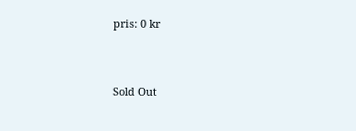pris: 0 kr


Sold Out